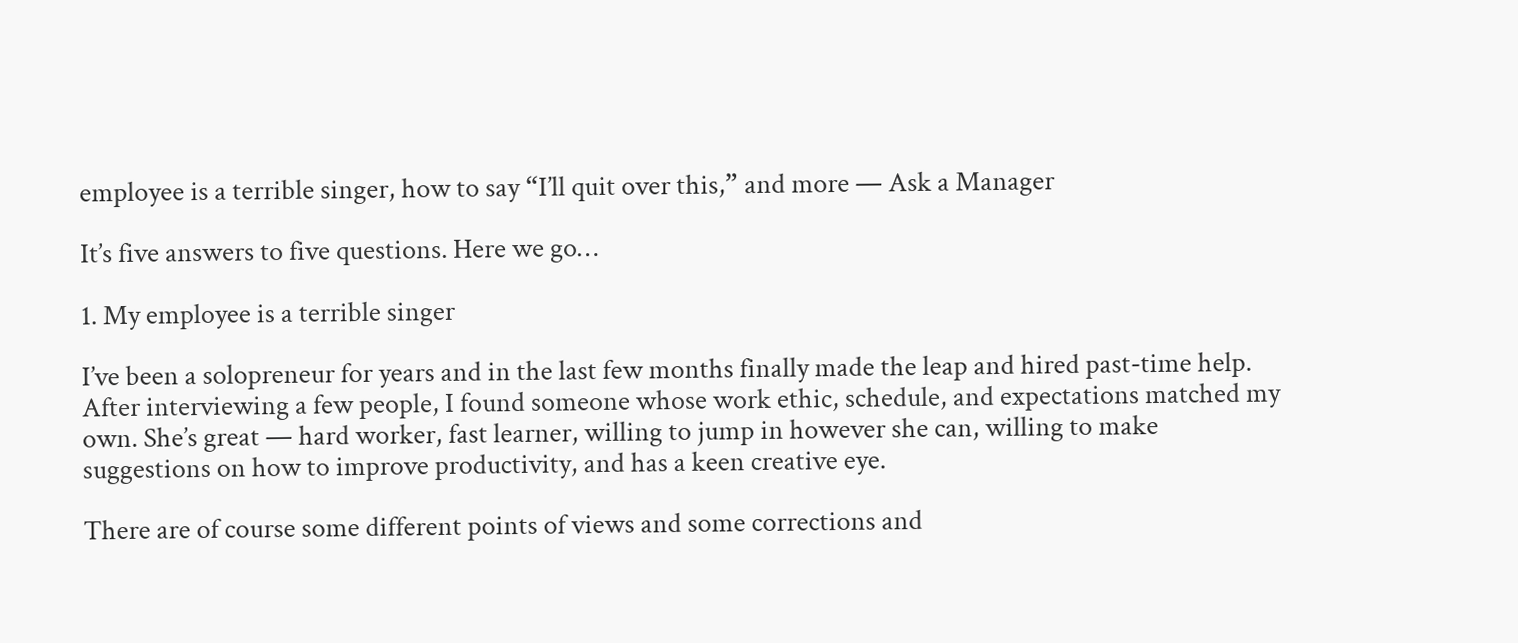employee is a terrible singer, how to say “I’ll quit over this,” and more — Ask a Manager

It’s five answers to five questions. Here we go…

1. My employee is a terrible singer

I’ve been a solopreneur for years and in the last few months finally made the leap and hired past-time help. After interviewing a few people, I found someone whose work ethic, schedule, and expectations matched my own. She’s great — hard worker, fast learner, willing to jump in however she can, willing to make suggestions on how to improve productivity, and has a keen creative eye.

There are of course some different points of views and some corrections and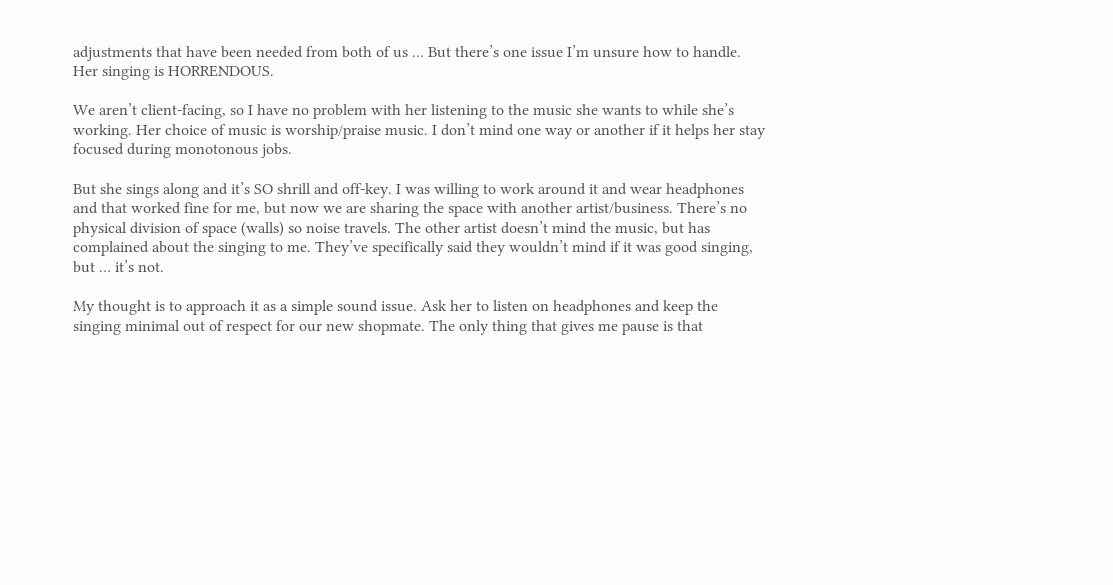adjustments that have been needed from both of us … But there’s one issue I’m unsure how to handle. Her singing is HORRENDOUS.

We aren’t client-facing, so I have no problem with her listening to the music she wants to while she’s working. Her choice of music is worship/praise music. I don’t mind one way or another if it helps her stay focused during monotonous jobs.

But she sings along and it’s SO shrill and off-key. I was willing to work around it and wear headphones and that worked fine for me, but now we are sharing the space with another artist/business. There’s no physical division of space (walls) so noise travels. The other artist doesn’t mind the music, but has complained about the singing to me. They’ve specifically said they wouldn’t mind if it was good singing, but … it’s not.

My thought is to approach it as a simple sound issue. Ask her to listen on headphones and keep the singing minimal out of respect for our new shopmate. The only thing that gives me pause is that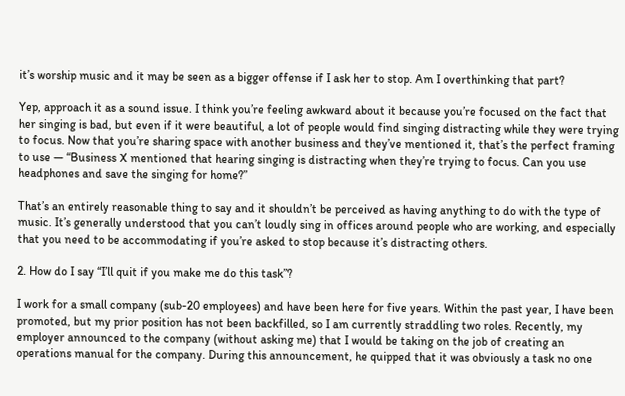it’s worship music and it may be seen as a bigger offense if I ask her to stop. Am I overthinking that part?

Yep, approach it as a sound issue. I think you’re feeling awkward about it because you’re focused on the fact that her singing is bad, but even if it were beautiful, a lot of people would find singing distracting while they were trying to focus. Now that you’re sharing space with another business and they’ve mentioned it, that’s the perfect framing to use — “Business X mentioned that hearing singing is distracting when they’re trying to focus. Can you use headphones and save the singing for home?”

That’s an entirely reasonable thing to say and it shouldn’t be perceived as having anything to do with the type of music. It’s generally understood that you can’t loudly sing in offices around people who are working, and especially that you need to be accommodating if you’re asked to stop because it’s distracting others.

2. How do I say “I’ll quit if you make me do this task”?

I work for a small company (sub-20 employees) and have been here for five years. Within the past year, I have been promoted, but my prior position has not been backfilled, so I am currently straddling two roles. Recently, my employer announced to the company (without asking me) that I would be taking on the job of creating an operations manual for the company. During this announcement, he quipped that it was obviously a task no one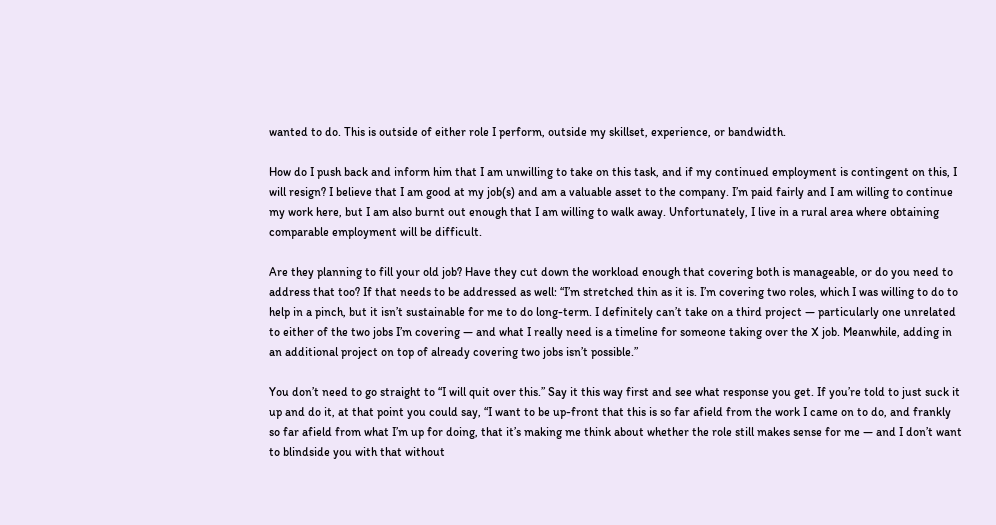wanted to do. This is outside of either role I perform, outside my skillset, experience, or bandwidth.

How do I push back and inform him that I am unwilling to take on this task, and if my continued employment is contingent on this, I will resign? I believe that I am good at my job(s) and am a valuable asset to the company. I’m paid fairly and I am willing to continue my work here, but I am also burnt out enough that I am willing to walk away. Unfortunately, I live in a rural area where obtaining comparable employment will be difficult.

Are they planning to fill your old job? Have they cut down the workload enough that covering both is manageable, or do you need to address that too? If that needs to be addressed as well: “I’m stretched thin as it is. I’m covering two roles, which I was willing to do to help in a pinch, but it isn’t sustainable for me to do long-term. I definitely can’t take on a third project — particularly one unrelated to either of the two jobs I’m covering — and what I really need is a timeline for someone taking over the X job. Meanwhile, adding in an additional project on top of already covering two jobs isn’t possible.”

You don’t need to go straight to “I will quit over this.” Say it this way first and see what response you get. If you’re told to just suck it up and do it, at that point you could say, “I want to be up-front that this is so far afield from the work I came on to do, and frankly so far afield from what I’m up for doing, that it’s making me think about whether the role still makes sense for me — and I don’t want to blindside you with that without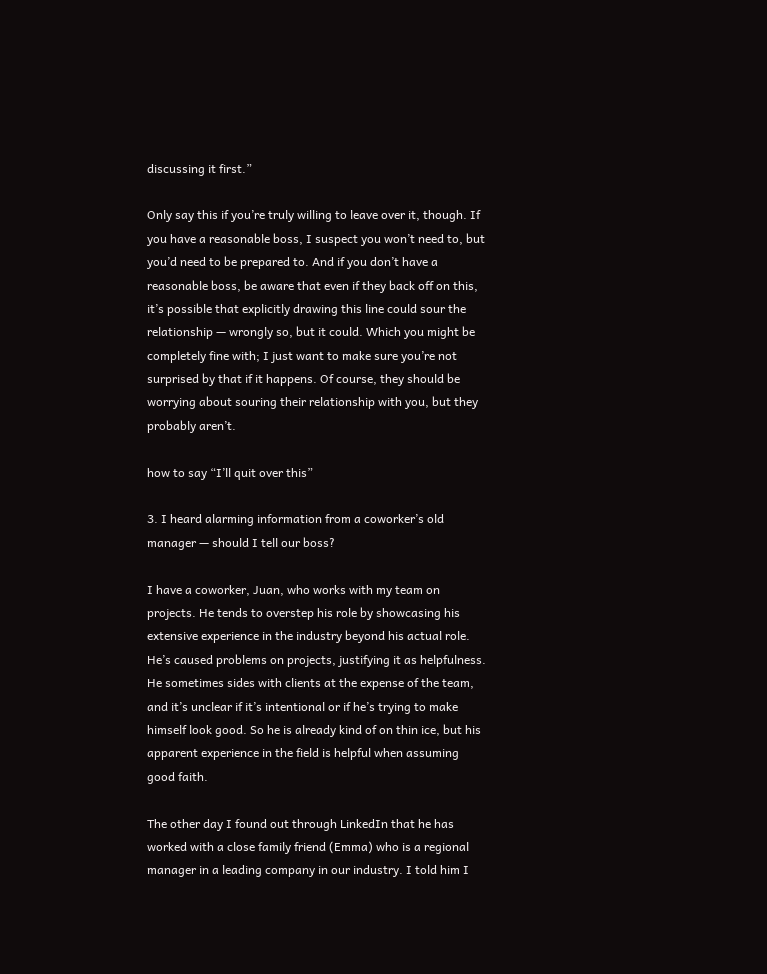discussing it first.”

Only say this if you’re truly willing to leave over it, though. If you have a reasonable boss, I suspect you won’t need to, but you’d need to be prepared to. And if you don’t have a reasonable boss, be aware that even if they back off on this, it’s possible that explicitly drawing this line could sour the relationship — wrongly so, but it could. Which you might be completely fine with; I just want to make sure you’re not surprised by that if it happens. Of course, they should be worrying about souring their relationship with you, but they probably aren’t.

how to say “I’ll quit over this”

3. I heard alarming information from a coworker’s old manager — should I tell our boss?

I have a coworker, Juan, who works with my team on projects. He tends to overstep his role by showcasing his extensive experience in the industry beyond his actual role. He’s caused problems on projects, justifying it as helpfulness. He sometimes sides with clients at the expense of the team, and it’s unclear if it’s intentional or if he’s trying to make himself look good. So he is already kind of on thin ice, but his apparent experience in the field is helpful when assuming good faith.

The other day I found out through LinkedIn that he has worked with a close family friend (Emma) who is a regional manager in a leading company in our industry. I told him I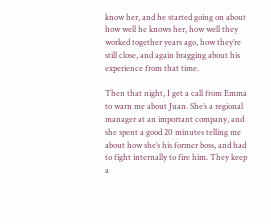know her, and he started going on about how well he knows her, how well they worked together years ago, how they’re still close, and again bragging about his experience from that time.

Then that night, I get a call from Emma to warn me about Juan. She’s a regional manager at an important company, and she spent a good 20 minutes telling me about how she’s his former boss, and had to fight internally to fire him. They keep a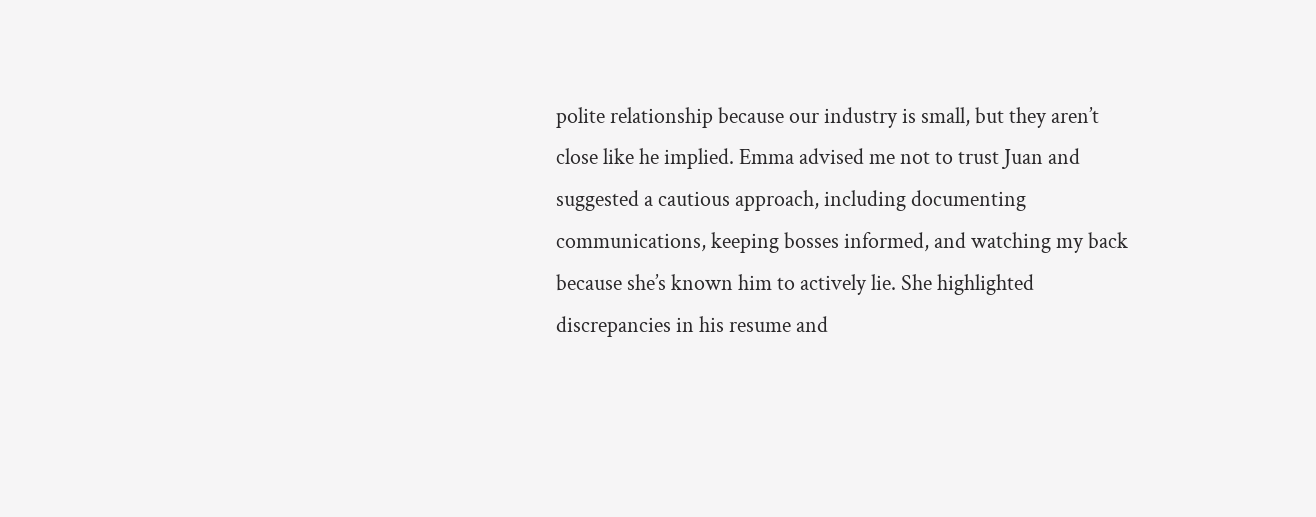polite relationship because our industry is small, but they aren’t close like he implied. Emma advised me not to trust Juan and suggested a cautious approach, including documenting communications, keeping bosses informed, and watching my back because she’s known him to actively lie. She highlighted discrepancies in his resume and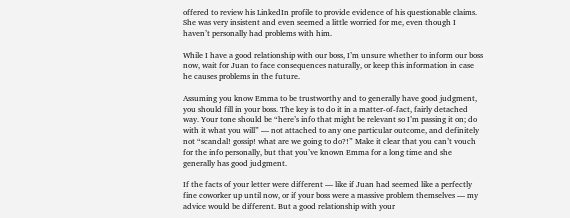offered to review his LinkedIn profile to provide evidence of his questionable claims. She was very insistent and even seemed a little worried for me, even though I haven’t personally had problems with him.

While I have a good relationship with our boss, I’m unsure whether to inform our boss now, wait for Juan to face consequences naturally, or keep this information in case he causes problems in the future.

Assuming you know Emma to be trustworthy and to generally have good judgment, you should fill in your boss. The key is to do it in a matter-of-fact, fairly detached way. Your tone should be “here’s info that might be relevant so I’m passing it on; do with it what you will” — not attached to any one particular outcome, and definitely not “scandal! gossip! what are we going to do?!” Make it clear that you can’t vouch for the info personally, but that you’ve known Emma for a long time and she generally has good judgment.

If the facts of your letter were different — like if Juan had seemed like a perfectly fine coworker up until now, or if your boss were a massive problem themselves — my advice would be different. But a good relationship with your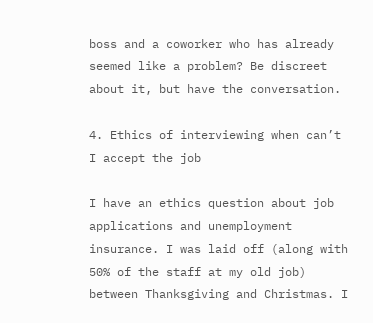boss and a coworker who has already seemed like a problem? Be discreet about it, but have the conversation.

4. Ethics of interviewing when can’t I accept the job

I have an ethics question about job applications and unemployment insurance. I was laid off (along with 50% of the staff at my old job) between Thanksgiving and Christmas. I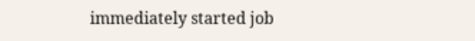immediately started job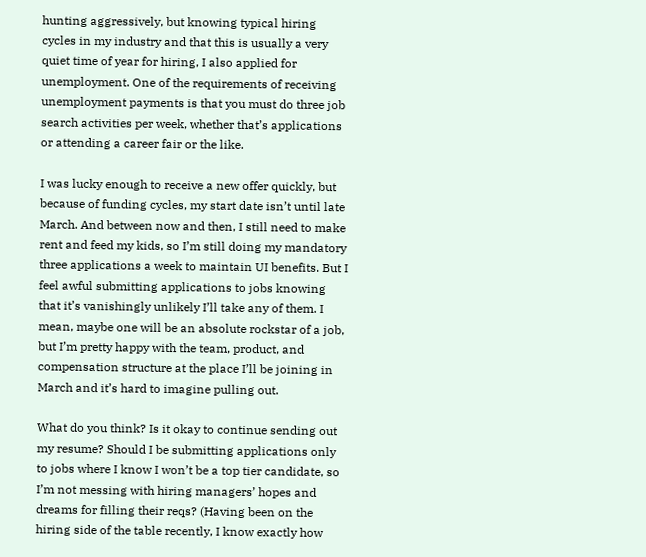hunting aggressively, but knowing typical hiring cycles in my industry and that this is usually a very quiet time of year for hiring, I also applied for unemployment. One of the requirements of receiving unemployment payments is that you must do three job search activities per week, whether that’s applications or attending a career fair or the like.

I was lucky enough to receive a new offer quickly, but because of funding cycles, my start date isn’t until late March. And between now and then, I still need to make rent and feed my kids, so I’m still doing my mandatory three applications a week to maintain UI benefits. But I feel awful submitting applications to jobs knowing that it’s vanishingly unlikely I’ll take any of them. I mean, maybe one will be an absolute rockstar of a job, but I’m pretty happy with the team, product, and compensation structure at the place I’ll be joining in March and it’s hard to imagine pulling out.

What do you think? Is it okay to continue sending out my resume? Should I be submitting applications only to jobs where I know I won’t be a top tier candidate, so I’m not messing with hiring managers’ hopes and dreams for filling their reqs? (Having been on the hiring side of the table recently, I know exactly how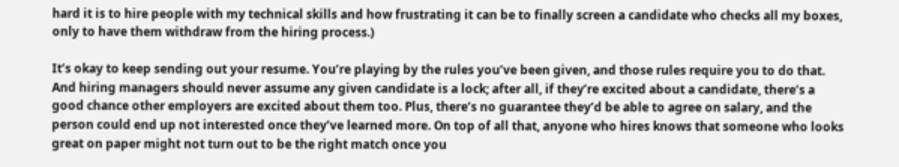hard it is to hire people with my technical skills and how frustrating it can be to finally screen a candidate who checks all my boxes, only to have them withdraw from the hiring process.)

It’s okay to keep sending out your resume. You’re playing by the rules you’ve been given, and those rules require you to do that. And hiring managers should never assume any given candidate is a lock; after all, if they’re excited about a candidate, there’s a good chance other employers are excited about them too. Plus, there’s no guarantee they’d be able to agree on salary, and the person could end up not interested once they’ve learned more. On top of all that, anyone who hires knows that someone who looks great on paper might not turn out to be the right match once you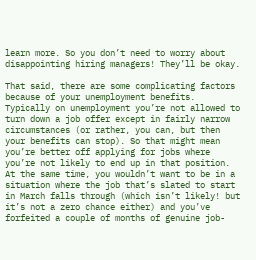learn more. So you don’t need to worry about disappointing hiring managers! They’ll be okay.

That said, there are some complicating factors because of your unemployment benefits. Typically on unemployment you’re not allowed to turn down a job offer except in fairly narrow circumstances (or rather, you can, but then your benefits can stop). So that might mean you’re better off applying for jobs where you’re not likely to end up in that position. At the same time, you wouldn’t want to be in a situation where the job that’s slated to start in March falls through (which isn’t likely! but it’s not a zero chance either) and you’ve forfeited a couple of months of genuine job-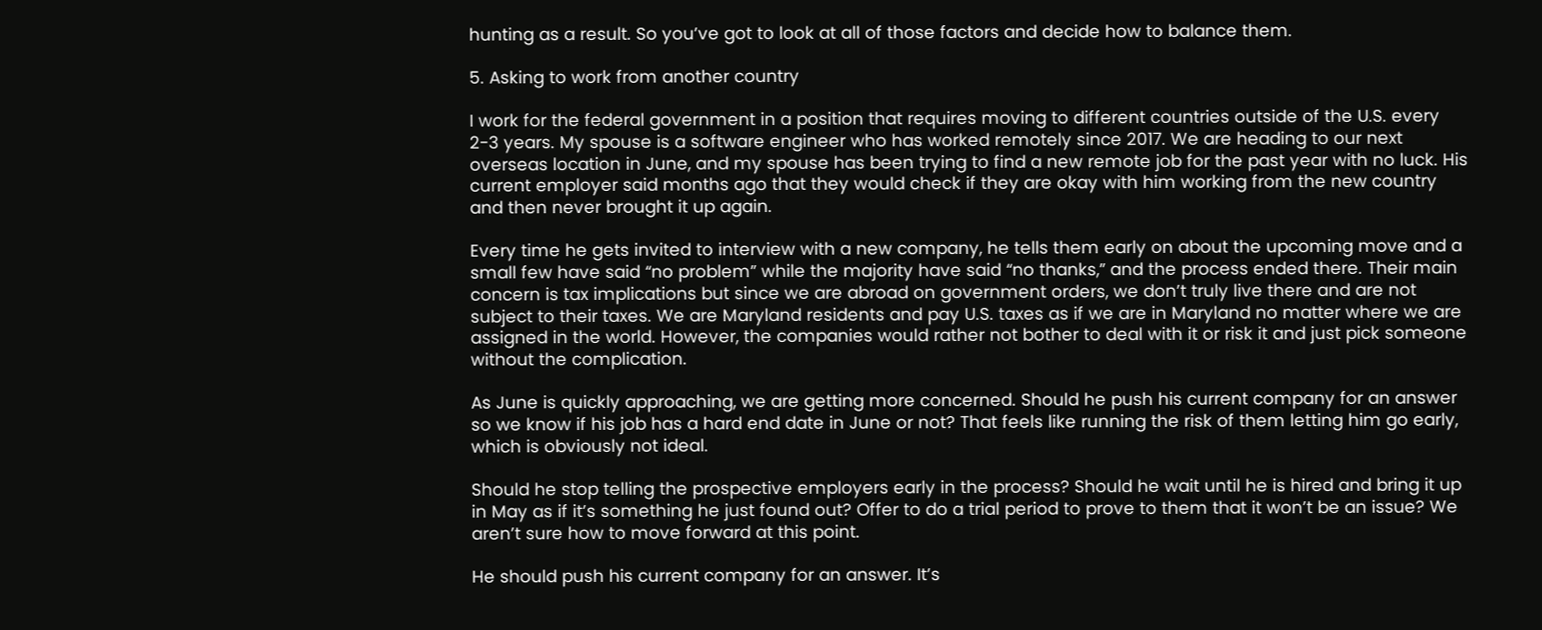hunting as a result. So you’ve got to look at all of those factors and decide how to balance them.

5. Asking to work from another country

I work for the federal government in a position that requires moving to different countries outside of the U.S. every 2-3 years. My spouse is a software engineer who has worked remotely since 2017. We are heading to our next overseas location in June, and my spouse has been trying to find a new remote job for the past year with no luck. His current employer said months ago that they would check if they are okay with him working from the new country and then never brought it up again.

Every time he gets invited to interview with a new company, he tells them early on about the upcoming move and a small few have said “no problem” while the majority have said “no thanks,” and the process ended there. Their main concern is tax implications but since we are abroad on government orders, we don’t truly live there and are not subject to their taxes. We are Maryland residents and pay U.S. taxes as if we are in Maryland no matter where we are assigned in the world. However, the companies would rather not bother to deal with it or risk it and just pick someone without the complication.

As June is quickly approaching, we are getting more concerned. Should he push his current company for an answer so we know if his job has a hard end date in June or not? That feels like running the risk of them letting him go early, which is obviously not ideal.

Should he stop telling the prospective employers early in the process? Should he wait until he is hired and bring it up in May as if it’s something he just found out? Offer to do a trial period to prove to them that it won’t be an issue? We aren’t sure how to move forward at this point.

He should push his current company for an answer. It’s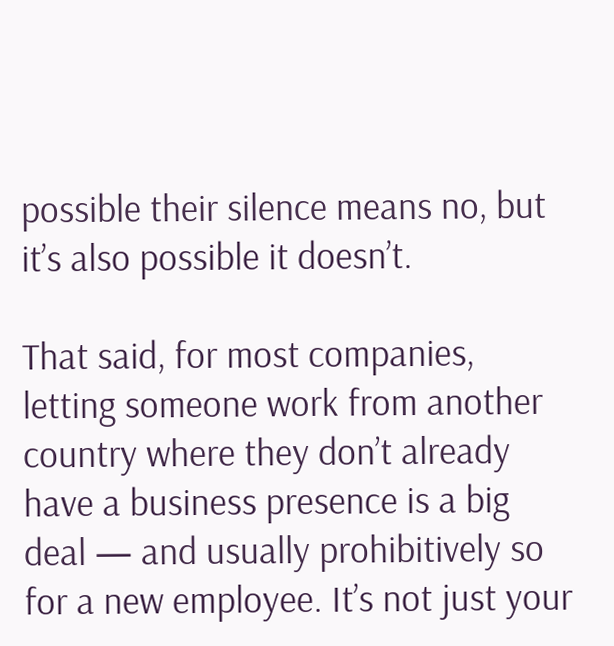possible their silence means no, but it’s also possible it doesn’t.

That said, for most companies, letting someone work from another country where they don’t already have a business presence is a big deal — and usually prohibitively so for a new employee. It’s not just your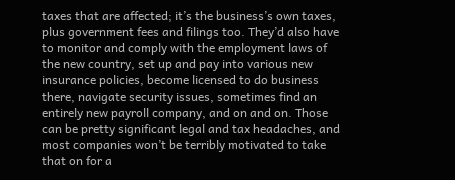taxes that are affected; it’s the business’s own taxes, plus government fees and filings too. They’d also have to monitor and comply with the employment laws of the new country, set up and pay into various new insurance policies, become licensed to do business there, navigate security issues, sometimes find an entirely new payroll company, and on and on. Those can be pretty significant legal and tax headaches, and most companies won’t be terribly motivated to take that on for a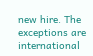new hire. The exceptions are international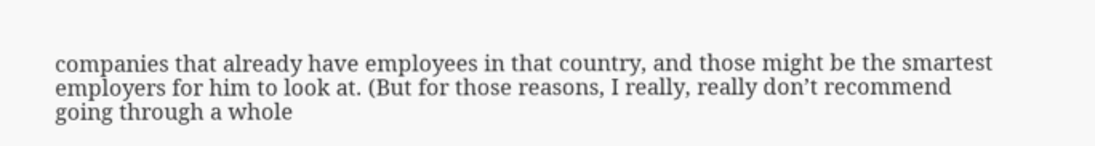companies that already have employees in that country, and those might be the smartest employers for him to look at. (But for those reasons, I really, really don’t recommend going through a whole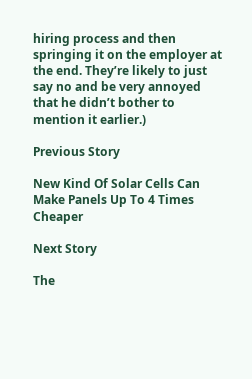hiring process and then springing it on the employer at the end. They’re likely to just say no and be very annoyed that he didn’t bother to mention it earlier.)

Previous Story

New Kind Of Solar Cells Can Make Panels Up To 4 Times Cheaper

Next Story

The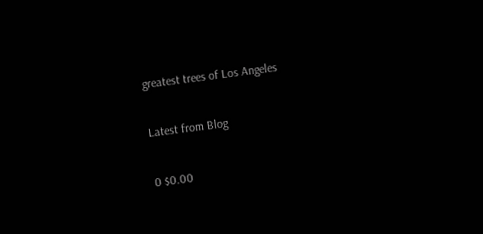greatest trees of Los Angeles

Latest from Blog

0 $0.00